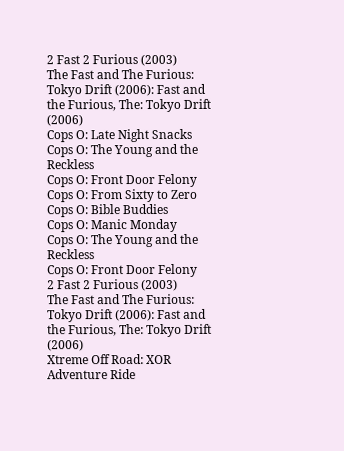2 Fast 2 Furious (2003)
The Fast and The Furious: Tokyo Drift (2006): Fast and the Furious, The: Tokyo Drift (2006)
Cops O: Late Night Snacks
Cops O: The Young and the Reckless
Cops O: Front Door Felony
Cops O: From Sixty to Zero
Cops O: Bible Buddies
Cops O: Manic Monday
Cops O: The Young and the Reckless
Cops O: Front Door Felony
2 Fast 2 Furious (2003)
The Fast and The Furious: Tokyo Drift (2006): Fast and the Furious, The: Tokyo Drift (2006)
Xtreme Off Road: XOR Adventure Ride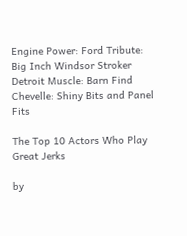Engine Power: Ford Tribute: Big Inch Windsor Stroker
Detroit Muscle: Barn Find Chevelle: Shiny Bits and Panel Fits

The Top 10 Actors Who Play Great Jerks

by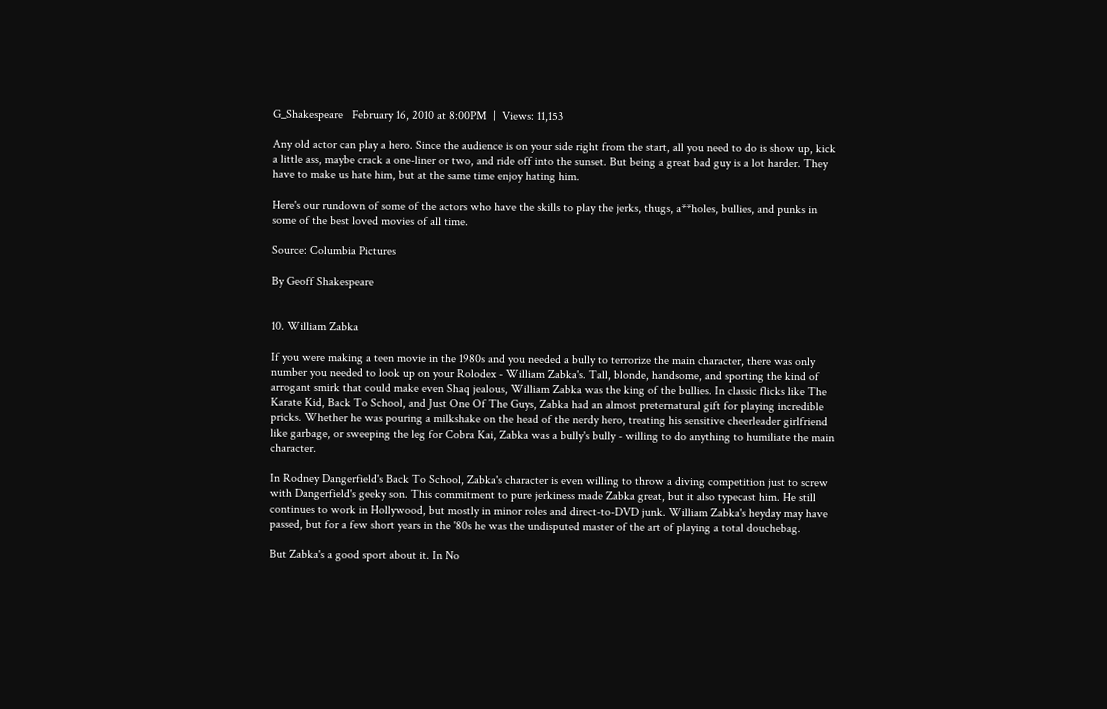G_Shakespeare   February 16, 2010 at 8:00PM  |  Views: 11,153

Any old actor can play a hero. Since the audience is on your side right from the start, all you need to do is show up, kick a little ass, maybe crack a one-liner or two, and ride off into the sunset. But being a great bad guy is a lot harder. They have to make us hate him, but at the same time enjoy hating him.

Here's our rundown of some of the actors who have the skills to play the jerks, thugs, a**holes, bullies, and punks in some of the best loved movies of all time.

Source: Columbia Pictures

By Geoff Shakespeare


10. William Zabka

If you were making a teen movie in the 1980s and you needed a bully to terrorize the main character, there was only number you needed to look up on your Rolodex - William Zabka's. Tall, blonde, handsome, and sporting the kind of arrogant smirk that could make even Shaq jealous, William Zabka was the king of the bullies. In classic flicks like The Karate Kid, Back To School, and Just One Of The Guys, Zabka had an almost preternatural gift for playing incredible pricks. Whether he was pouring a milkshake on the head of the nerdy hero, treating his sensitive cheerleader girlfriend like garbage, or sweeping the leg for Cobra Kai, Zabka was a bully's bully - willing to do anything to humiliate the main character.

In Rodney Dangerfield's Back To School, Zabka's character is even willing to throw a diving competition just to screw with Dangerfield's geeky son. This commitment to pure jerkiness made Zabka great, but it also typecast him. He still continues to work in Hollywood, but mostly in minor roles and direct-to-DVD junk. William Zabka's heyday may have passed, but for a few short years in the '80s he was the undisputed master of the art of playing a total douchebag.

But Zabka's a good sport about it. In No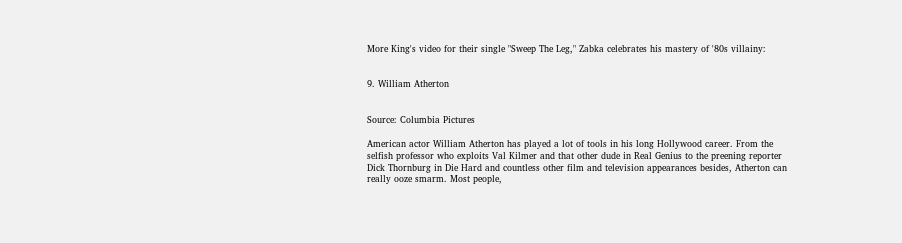More King's video for their single "Sweep The Leg," Zabka celebrates his mastery of '80s villainy:


9. William Atherton


Source: Columbia Pictures

American actor William Atherton has played a lot of tools in his long Hollywood career. From the selfish professor who exploits Val Kilmer and that other dude in Real Genius to the preening reporter Dick Thornburg in Die Hard and countless other film and television appearances besides, Atherton can really ooze smarm. Most people,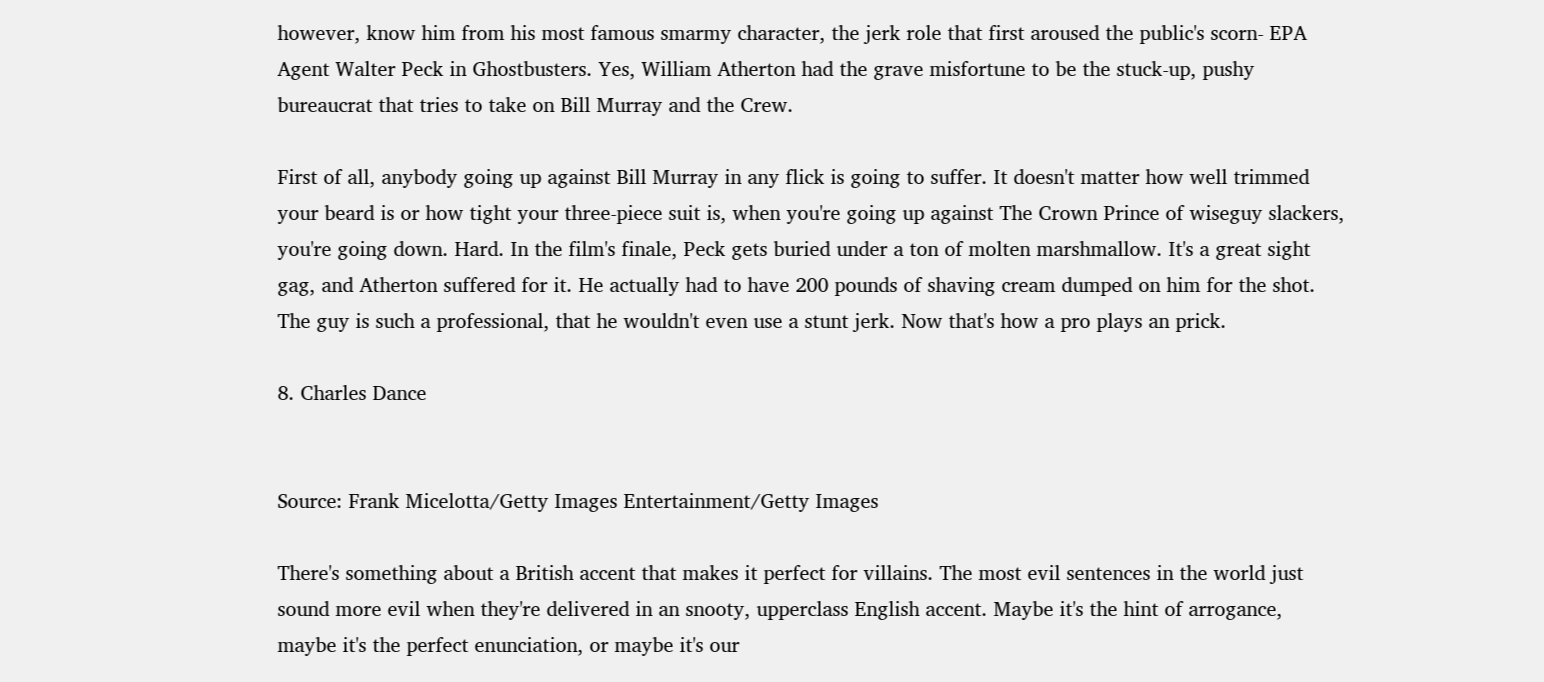however, know him from his most famous smarmy character, the jerk role that first aroused the public's scorn- EPA Agent Walter Peck in Ghostbusters. Yes, William Atherton had the grave misfortune to be the stuck-up, pushy bureaucrat that tries to take on Bill Murray and the Crew.

First of all, anybody going up against Bill Murray in any flick is going to suffer. It doesn't matter how well trimmed your beard is or how tight your three-piece suit is, when you're going up against The Crown Prince of wiseguy slackers, you're going down. Hard. In the film's finale, Peck gets buried under a ton of molten marshmallow. It's a great sight gag, and Atherton suffered for it. He actually had to have 200 pounds of shaving cream dumped on him for the shot. The guy is such a professional, that he wouldn't even use a stunt jerk. Now that's how a pro plays an prick.

8. Charles Dance


Source: Frank Micelotta/Getty Images Entertainment/Getty Images

There's something about a British accent that makes it perfect for villains. The most evil sentences in the world just sound more evil when they're delivered in an snooty, upperclass English accent. Maybe it's the hint of arrogance, maybe it's the perfect enunciation, or maybe it's our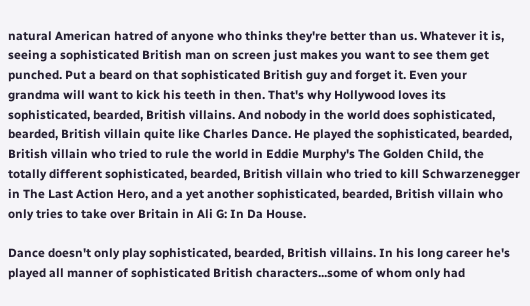natural American hatred of anyone who thinks they're better than us. Whatever it is, seeing a sophisticated British man on screen just makes you want to see them get punched. Put a beard on that sophisticated British guy and forget it. Even your grandma will want to kick his teeth in then. That's why Hollywood loves its sophisticated, bearded, British villains. And nobody in the world does sophisticated, bearded, British villain quite like Charles Dance. He played the sophisticated, bearded, British villain who tried to rule the world in Eddie Murphy's The Golden Child, the totally different sophisticated, bearded, British villain who tried to kill Schwarzenegger in The Last Action Hero, and a yet another sophisticated, bearded, British villain who only tries to take over Britain in Ali G: In Da House.

Dance doesn't only play sophisticated, bearded, British villains. In his long career he's played all manner of sophisticated British characters...some of whom only had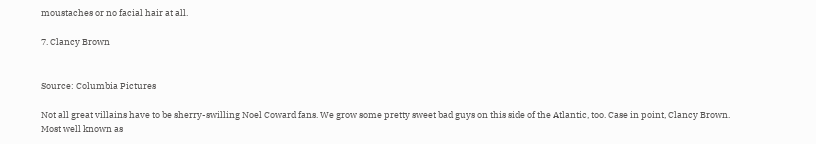moustaches or no facial hair at all.

7. Clancy Brown


Source: Columbia Pictures

Not all great villains have to be sherry-swilling Noel Coward fans. We grow some pretty sweet bad guys on this side of the Atlantic, too. Case in point, Clancy Brown. Most well known as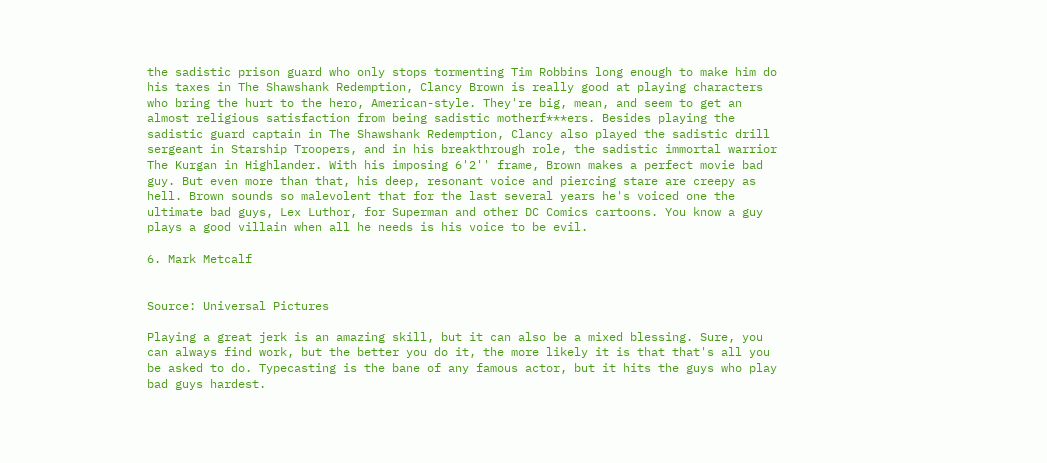the sadistic prison guard who only stops tormenting Tim Robbins long enough to make him do his taxes in The Shawshank Redemption, Clancy Brown is really good at playing characters who bring the hurt to the hero, American-style. They're big, mean, and seem to get an almost religious satisfaction from being sadistic motherf***ers. Besides playing the sadistic guard captain in The Shawshank Redemption, Clancy also played the sadistic drill sergeant in Starship Troopers, and in his breakthrough role, the sadistic immortal warrior The Kurgan in Highlander. With his imposing 6'2'' frame, Brown makes a perfect movie bad guy. But even more than that, his deep, resonant voice and piercing stare are creepy as hell. Brown sounds so malevolent that for the last several years he's voiced one the ultimate bad guys, Lex Luthor, for Superman and other DC Comics cartoons. You know a guy plays a good villain when all he needs is his voice to be evil.

6. Mark Metcalf


Source: Universal Pictures

Playing a great jerk is an amazing skill, but it can also be a mixed blessing. Sure, you can always find work, but the better you do it, the more likely it is that that's all you be asked to do. Typecasting is the bane of any famous actor, but it hits the guys who play bad guys hardest.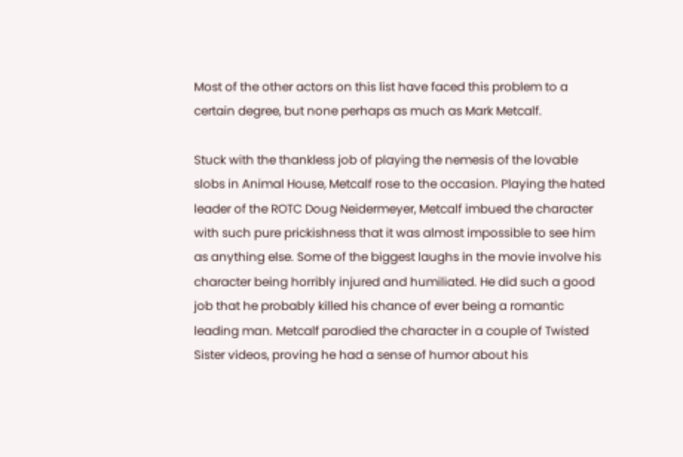Most of the other actors on this list have faced this problem to a certain degree, but none perhaps as much as Mark Metcalf.

Stuck with the thankless job of playing the nemesis of the lovable slobs in Animal House, Metcalf rose to the occasion. Playing the hated leader of the ROTC Doug Neidermeyer, Metcalf imbued the character with such pure prickishness that it was almost impossible to see him as anything else. Some of the biggest laughs in the movie involve his character being horribly injured and humiliated. He did such a good job that he probably killed his chance of ever being a romantic leading man. Metcalf parodied the character in a couple of Twisted Sister videos, proving he had a sense of humor about his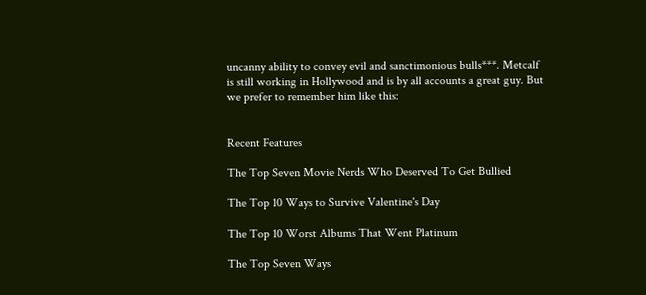uncanny ability to convey evil and sanctimonious bulls***. Metcalf is still working in Hollywood and is by all accounts a great guy. But we prefer to remember him like this:


Recent Features

The Top Seven Movie Nerds Who Deserved To Get Bullied

The Top 10 Ways to Survive Valentine's Day

The Top 10 Worst Albums That Went Platinum

The Top Seven Ways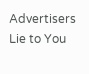Advertisers Lie to You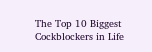The Top 10 Biggest Cockblockers in Life